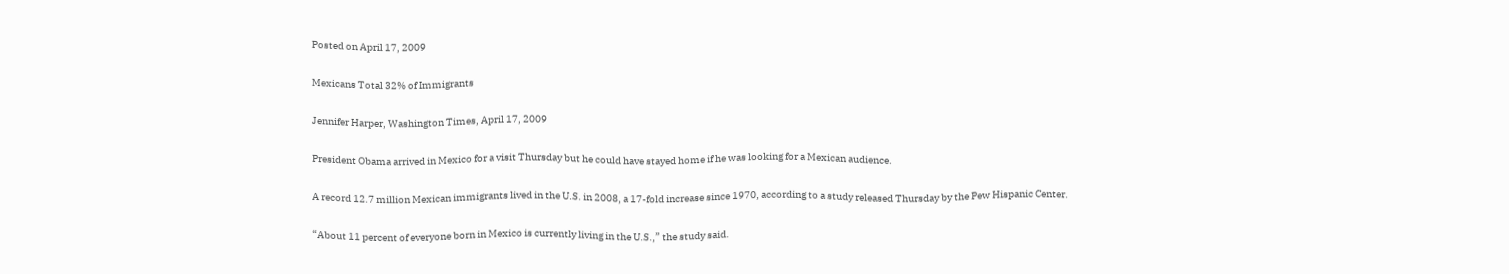Posted on April 17, 2009

Mexicans Total 32% of Immigrants

Jennifer Harper, Washington Times, April 17, 2009

President Obama arrived in Mexico for a visit Thursday but he could have stayed home if he was looking for a Mexican audience.

A record 12.7 million Mexican immigrants lived in the U.S. in 2008, a 17-fold increase since 1970, according to a study released Thursday by the Pew Hispanic Center.

“About 11 percent of everyone born in Mexico is currently living in the U.S.,” the study said.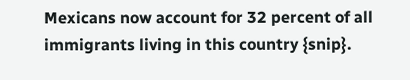Mexicans now account for 32 percent of all immigrants living in this country {snip}.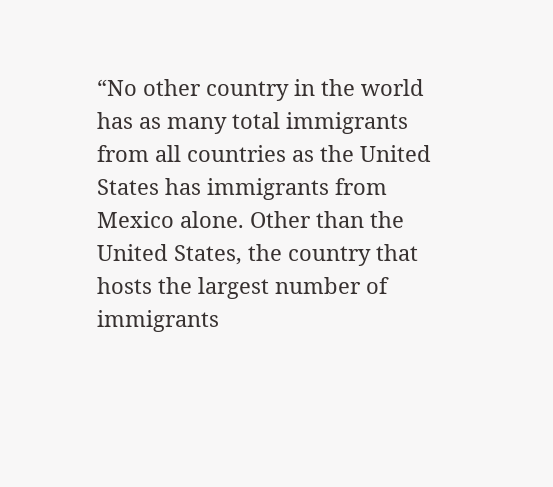“No other country in the world has as many total immigrants from all countries as the United States has immigrants from Mexico alone. Other than the United States, the country that hosts the largest number of immigrants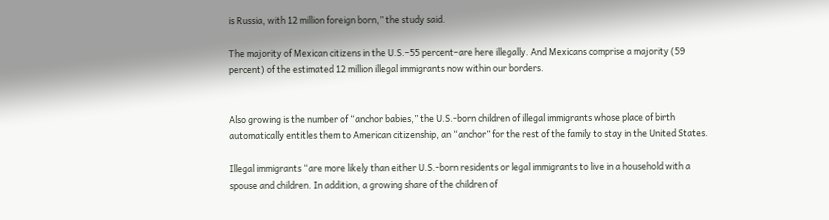is Russia, with 12 million foreign born,” the study said.

The majority of Mexican citizens in the U.S.–55 percent–are here illegally. And Mexicans comprise a majority (59 percent) of the estimated 12 million illegal immigrants now within our borders.


Also growing is the number of “anchor babies,” the U.S.-born children of illegal immigrants whose place of birth automatically entitles them to American citizenship, an “anchor” for the rest of the family to stay in the United States.

Illegal immigrants “are more likely than either U.S.-born residents or legal immigrants to live in a household with a spouse and children. In addition, a growing share of the children of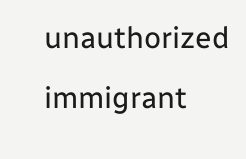unauthorized immigrant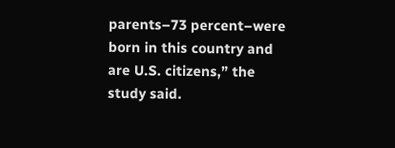parents–73 percent–were born in this country and are U.S. citizens,” the study said.